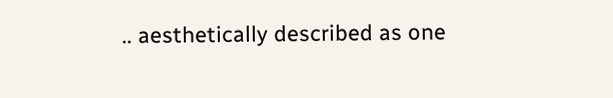.. aesthetically described as one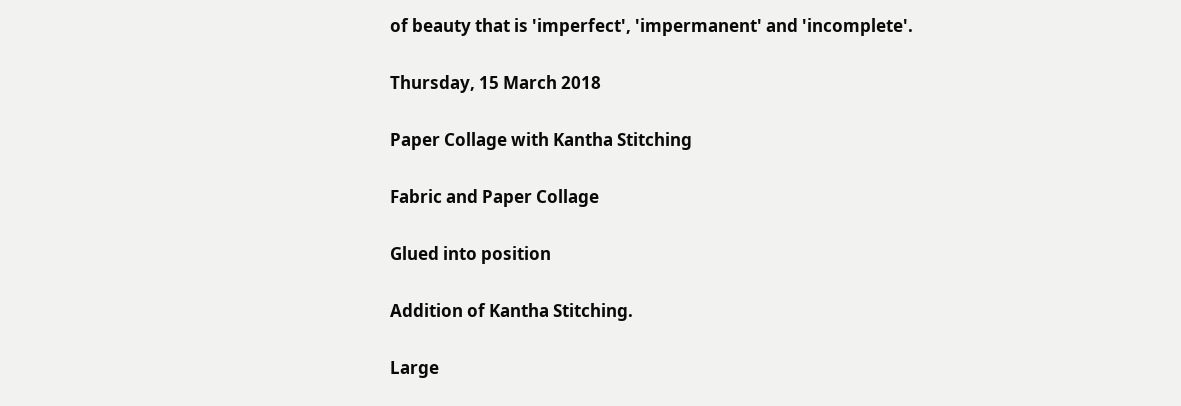of beauty that is 'imperfect', 'impermanent' and 'incomplete'.

Thursday, 15 March 2018

Paper Collage with Kantha Stitching

Fabric and Paper Collage

Glued into position

Addition of Kantha Stitching.

Large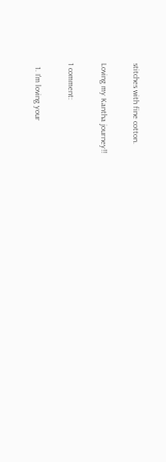stitches with fine cotton.

Loving my Kantha journey!!

1 comment:

  1. I'm loving your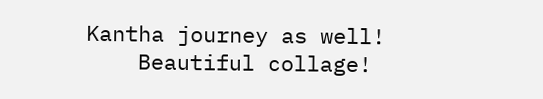Kantha journey as well!
    Beautiful collage!